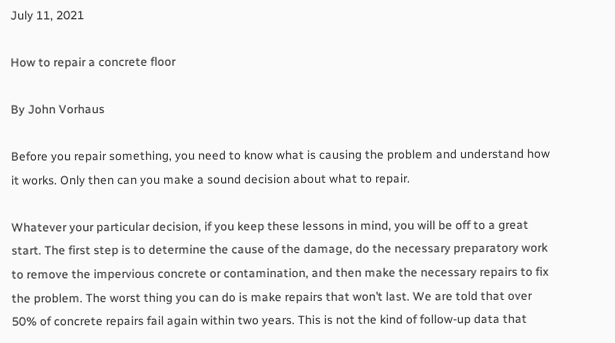July 11, 2021

How to repair a concrete floor

By John Vorhaus

Before you repair something, you need to know what is causing the problem and understand how it works. Only then can you make a sound decision about what to repair.

Whatever your particular decision, if you keep these lessons in mind, you will be off to a great start. The first step is to determine the cause of the damage, do the necessary preparatory work to remove the impervious concrete or contamination, and then make the necessary repairs to fix the problem. The worst thing you can do is make repairs that won’t last. We are told that over 50% of concrete repairs fail again within two years. This is not the kind of follow-up data that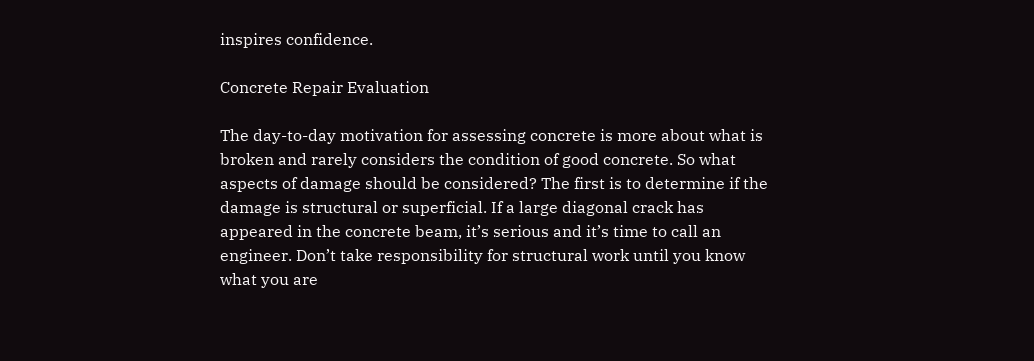inspires confidence.

Concrete Repair Evaluation

The day-to-day motivation for assessing concrete is more about what is broken and rarely considers the condition of good concrete. So what aspects of damage should be considered? The first is to determine if the damage is structural or superficial. If a large diagonal crack has appeared in the concrete beam, it’s serious and it’s time to call an engineer. Don’t take responsibility for structural work until you know what you are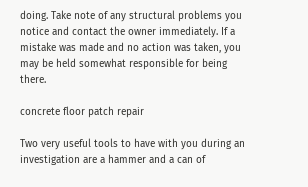doing. Take note of any structural problems you notice and contact the owner immediately. If a mistake was made and no action was taken, you may be held somewhat responsible for being there.

concrete floor patch repair

Two very useful tools to have with you during an investigation are a hammer and a can of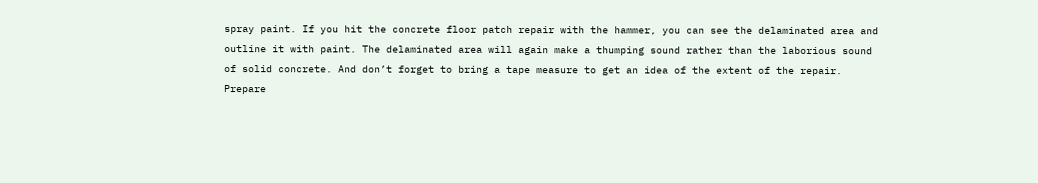spray paint. If you hit the concrete floor patch repair with the hammer, you can see the delaminated area and outline it with paint. The delaminated area will again make a thumping sound rather than the laborious sound of solid concrete. And don’t forget to bring a tape measure to get an idea of the extent of the repair. Prepare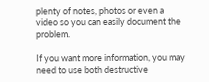plenty of notes, photos or even a video so you can easily document the problem.

If you want more information, you may need to use both destructive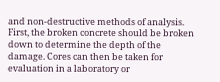and non-destructive methods of analysis. First, the broken concrete should be broken down to determine the depth of the damage. Cores can then be taken for evaluation in a laboratory or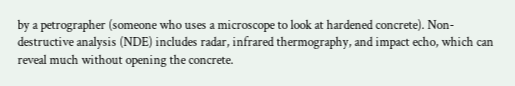by a petrographer (someone who uses a microscope to look at hardened concrete). Non-destructive analysis (NDE) includes radar, infrared thermography, and impact echo, which can reveal much without opening the concrete.